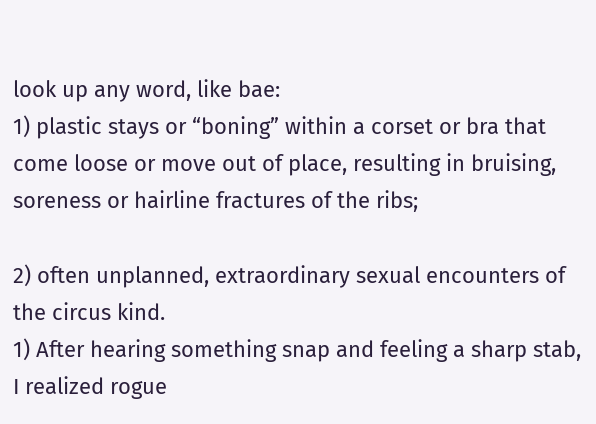look up any word, like bae:
1) plastic stays or “boning” within a corset or bra that come loose or move out of place, resulting in bruising, soreness or hairline fractures of the ribs;

2) often unplanned, extraordinary sexual encounters of the circus kind.
1) After hearing something snap and feeling a sharp stab, I realized rogue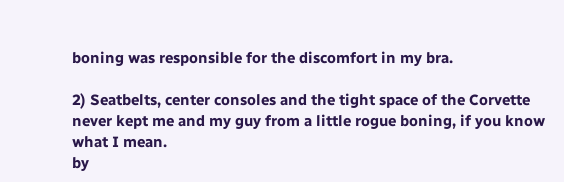boning was responsible for the discomfort in my bra.

2) Seatbelts, center consoles and the tight space of the Corvette never kept me and my guy from a little rogue boning, if you know what I mean.
by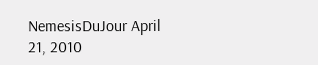NemesisDuJour April 21, 2010